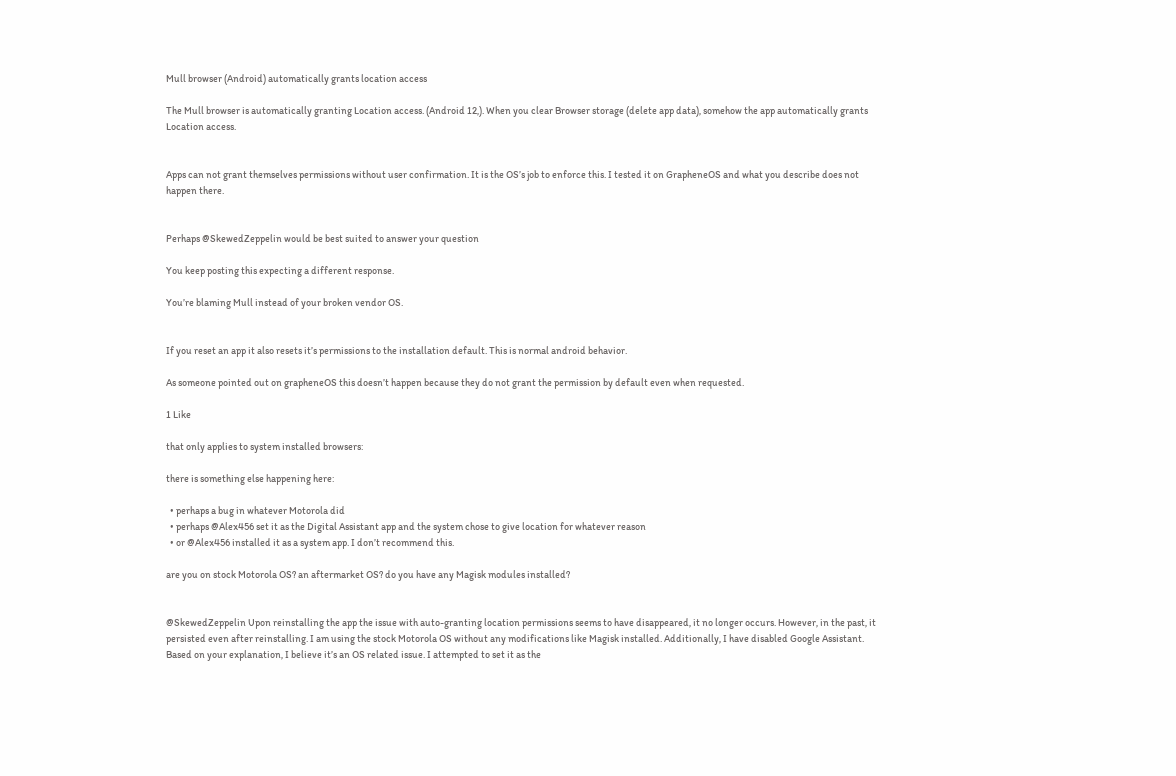Mull browser (Android) automatically grants location access

The Mull browser is automatically granting Location access. (Android 12,). When you clear Browser storage (delete app data), somehow the app automatically grants Location access.


Apps can not grant themselves permissions without user confirmation. It is the OS’s job to enforce this. I tested it on GrapheneOS and what you describe does not happen there.


Perhaps @SkewedZeppelin would be best suited to answer your question

You keep posting this expecting a different response.

You’re blaming Mull instead of your broken vendor OS.


If you reset an app it also resets it’s permissions to the installation default. This is normal android behavior.

As someone pointed out on grapheneOS this doesn’t happen because they do not grant the permission by default even when requested.

1 Like

that only applies to system installed browsers:

there is something else happening here:

  • perhaps a bug in whatever Motorola did
  • perhaps @Alex456 set it as the Digital Assistant app and the system chose to give location for whatever reason
  • or @Alex456 installed it as a system app. I don’t recommend this.

are you on stock Motorola OS? an aftermarket OS? do you have any Magisk modules installed?


@SkewedZeppelin Upon reinstalling the app the issue with auto-granting location permissions seems to have disappeared, it no longer occurs. However, in the past, it persisted even after reinstalling. I am using the stock Motorola OS without any modifications like Magisk installed. Additionally, I have disabled Google Assistant. Based on your explanation, I believe it’s an OS related issue. I attempted to set it as the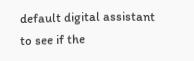default digital assistant to see if the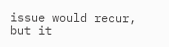issue would recur, but it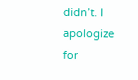didn’t. I apologize for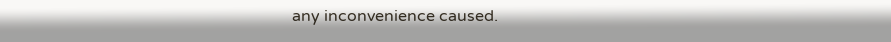any inconvenience caused.